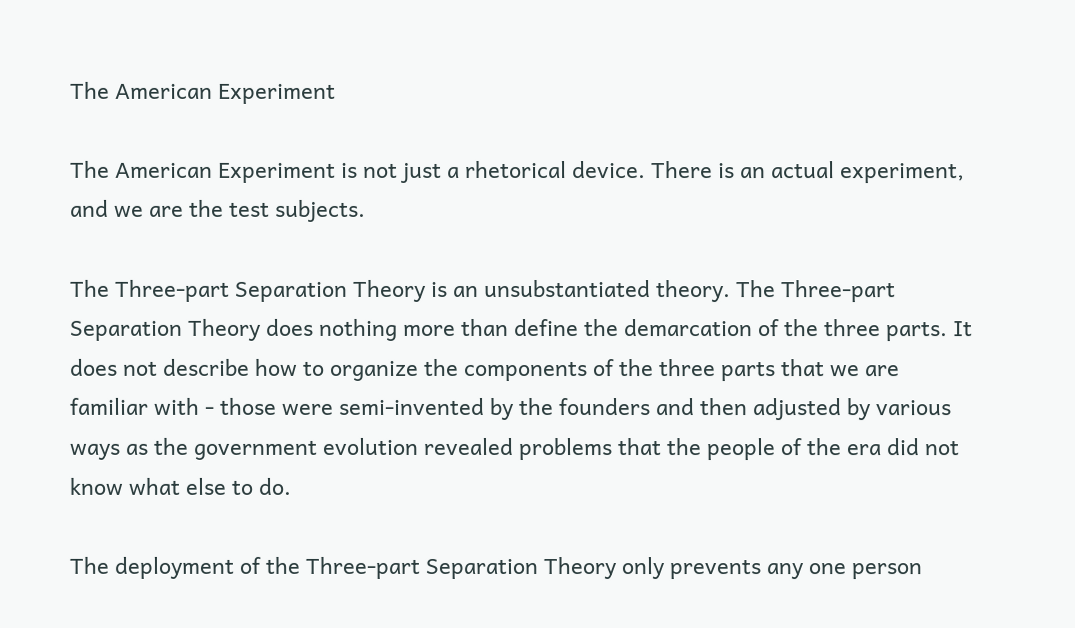The American Experiment

The American Experiment is not just a rhetorical device. There is an actual experiment, and we are the test subjects.

The Three-part Separation Theory is an unsubstantiated theory. The Three-part Separation Theory does nothing more than define the demarcation of the three parts. It does not describe how to organize the components of the three parts that we are familiar with - those were semi-invented by the founders and then adjusted by various ways as the government evolution revealed problems that the people of the era did not know what else to do.

The deployment of the Three-part Separation Theory only prevents any one person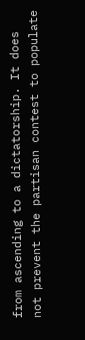from ascending to a dictatorship. It does not prevent the partisan contest to populate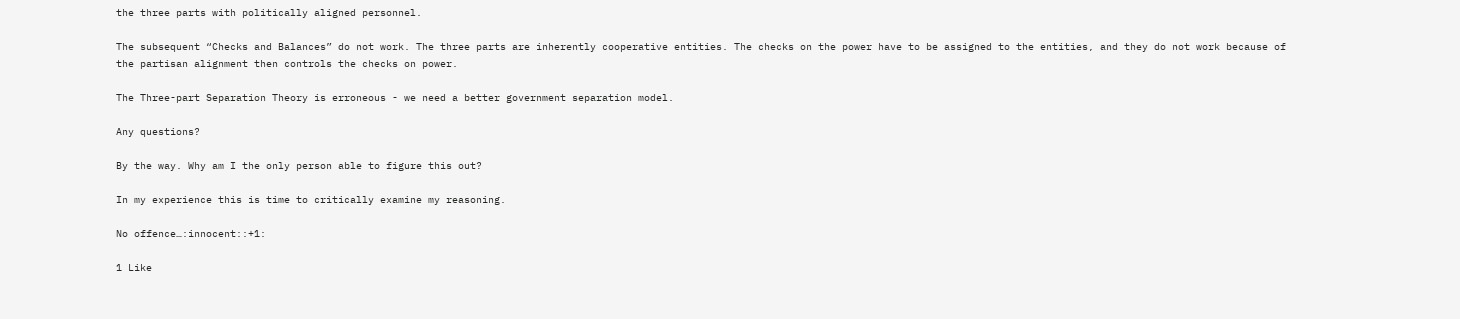the three parts with politically aligned personnel.

The subsequent “Checks and Balances” do not work. The three parts are inherently cooperative entities. The checks on the power have to be assigned to the entities, and they do not work because of the partisan alignment then controls the checks on power.

The Three-part Separation Theory is erroneous - we need a better government separation model.

Any questions?

By the way. Why am I the only person able to figure this out?

In my experience this is time to critically examine my reasoning.

No offence…:innocent::+1:

1 Like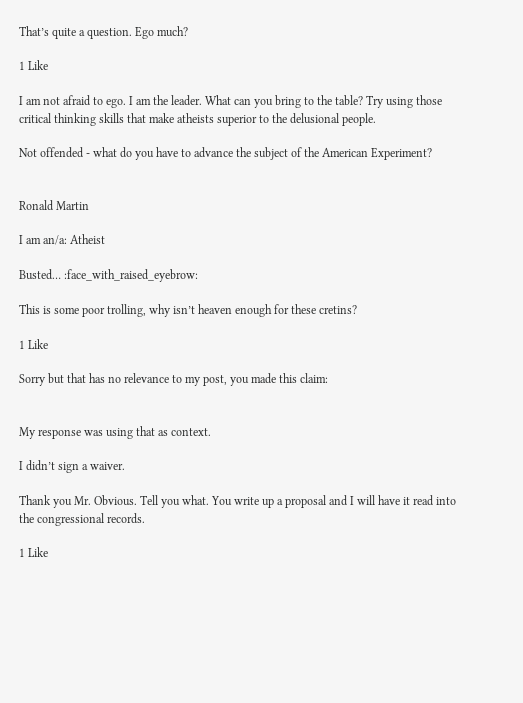That’s quite a question. Ego much?

1 Like

I am not afraid to ego. I am the leader. What can you bring to the table? Try using those critical thinking skills that make atheists superior to the delusional people.

Not offended - what do you have to advance the subject of the American Experiment?


Ronald Martin

I am an/a: Atheist

Busted… :face_with_raised_eyebrow:

This is some poor trolling, why isn’t heaven enough for these cretins?

1 Like

Sorry but that has no relevance to my post, you made this claim:


My response was using that as context.

I didn’t sign a waiver.

Thank you Mr. Obvious. Tell you what. You write up a proposal and I will have it read into the congressional records.

1 Like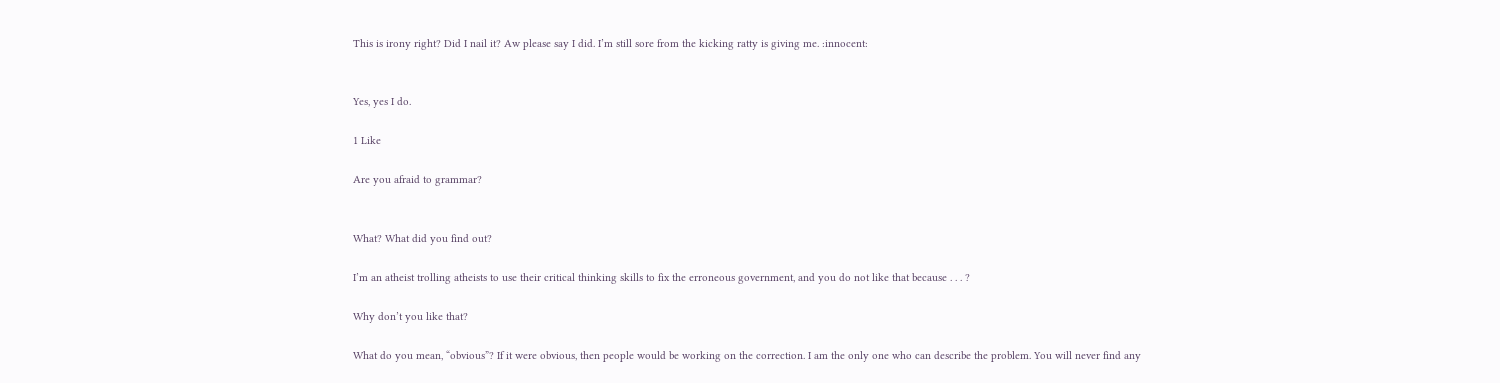This is irony right? Did I nail it? Aw please say I did. I’m still sore from the kicking ratty is giving me. :innocent:


Yes, yes I do.

1 Like

Are you afraid to grammar?


What? What did you find out?

I’m an atheist trolling atheists to use their critical thinking skills to fix the erroneous government, and you do not like that because . . . ?

Why don’t you like that?

What do you mean, “obvious”? If it were obvious, then people would be working on the correction. I am the only one who can describe the problem. You will never find any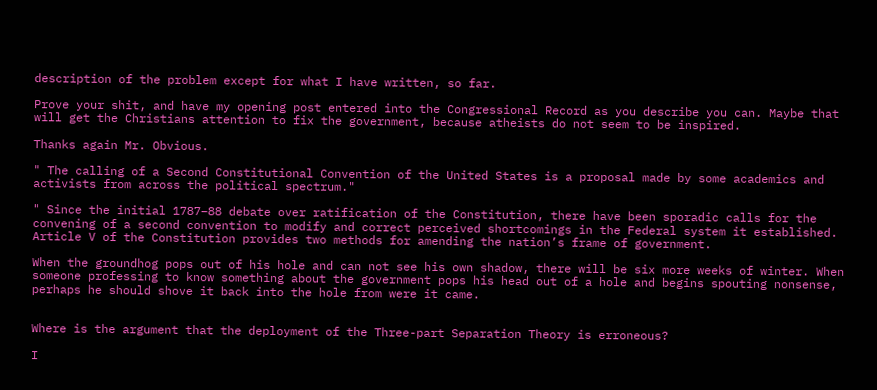description of the problem except for what I have written, so far.

Prove your shit, and have my opening post entered into the Congressional Record as you describe you can. Maybe that will get the Christians attention to fix the government, because atheists do not seem to be inspired.

Thanks again Mr. Obvious.

" The calling of a Second Constitutional Convention of the United States is a proposal made by some academics and activists from across the political spectrum."

" Since the initial 1787–88 debate over ratification of the Constitution, there have been sporadic calls for the convening of a second convention to modify and correct perceived shortcomings in the Federal system it established. Article V of the Constitution provides two methods for amending the nation’s frame of government.

When the groundhog pops out of his hole and can not see his own shadow, there will be six more weeks of winter. When someone professing to know something about the government pops his head out of a hole and begins spouting nonsense, perhaps he should shove it back into the hole from were it came.


Where is the argument that the deployment of the Three-part Separation Theory is erroneous?

I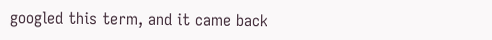googled this term, and it came back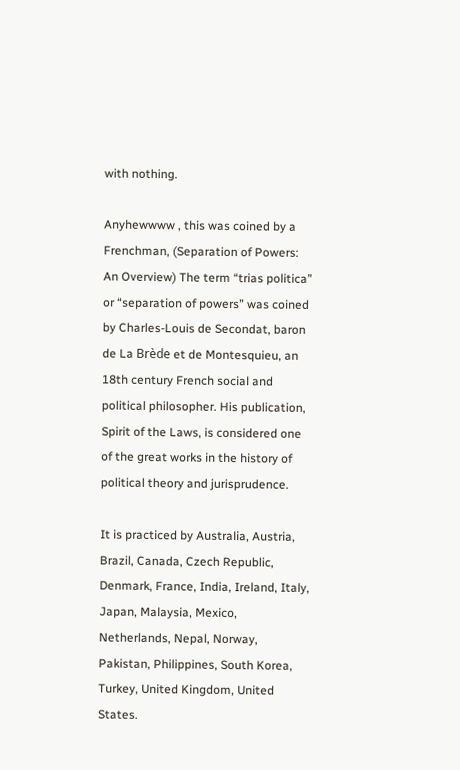with nothing.

Anyhewwww , this was coined by a Frenchman, (Separation of Powers: An Overview) The term “trias politica” or “separation of powers” was coined by Charles-Louis de Secondat, baron de La Brède et de Montesquieu, an 18th century French social and political philosopher. His publication, Spirit of the Laws, is considered one of the great works in the history of political theory and jurisprudence.

It is practiced by Australia, Austria, Brazil, Canada, Czech Republic, Denmark, France, India, Ireland, Italy, Japan, Malaysia, Mexico, Netherlands, Nepal, Norway, Pakistan, Philippines, South Korea, Turkey, United Kingdom, United States.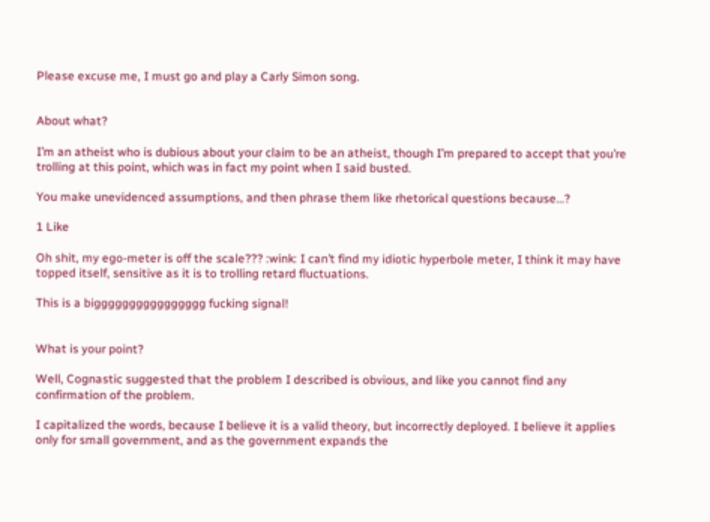Please excuse me, I must go and play a Carly Simon song.


About what?

I’m an atheist who is dubious about your claim to be an atheist, though I’m prepared to accept that you’re trolling at this point, which was in fact my point when I said busted.

You make unevidenced assumptions, and then phrase them like rhetorical questions because…?

1 Like

Oh shit, my ego-meter is off the scale??? :wink: I can’t find my idiotic hyperbole meter, I think it may have topped itself, sensitive as it is to trolling retard fluctuations.

This is a bigggggggggggggggg fucking signal!


What is your point?

Well, Cognastic suggested that the problem I described is obvious, and like you cannot find any confirmation of the problem.

I capitalized the words, because I believe it is a valid theory, but incorrectly deployed. I believe it applies only for small government, and as the government expands the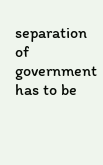separation of government has to be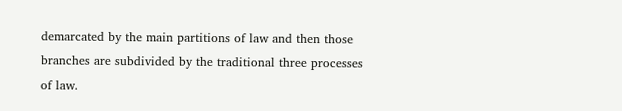demarcated by the main partitions of law and then those branches are subdivided by the traditional three processes of law.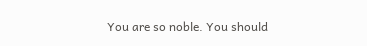You are so noble. You should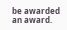be awarded an award.